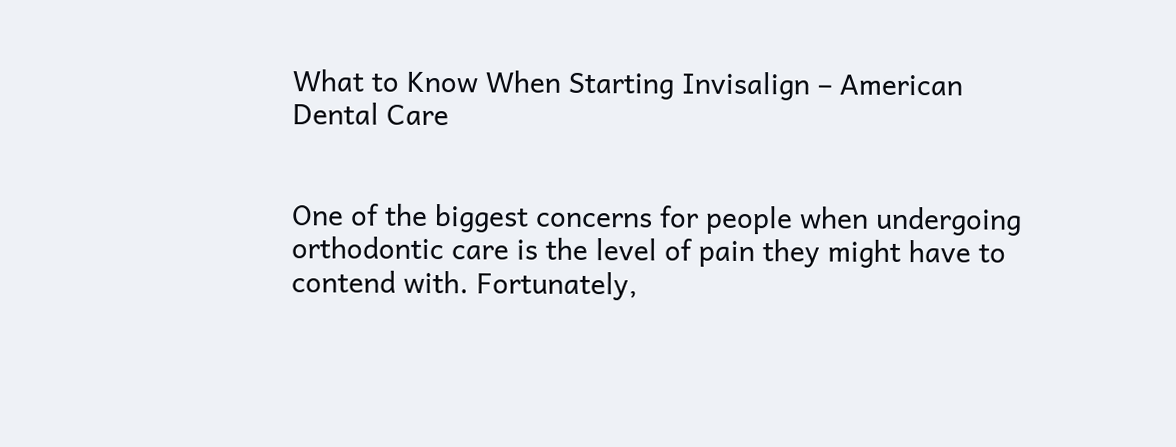What to Know When Starting Invisalign – American Dental Care


One of the biggest concerns for people when undergoing orthodontic care is the level of pain they might have to contend with. Fortunately,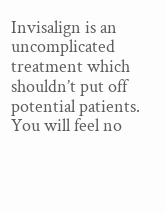Invisalign is an uncomplicated treatment which shouldn’t put off potential patients. You will feel no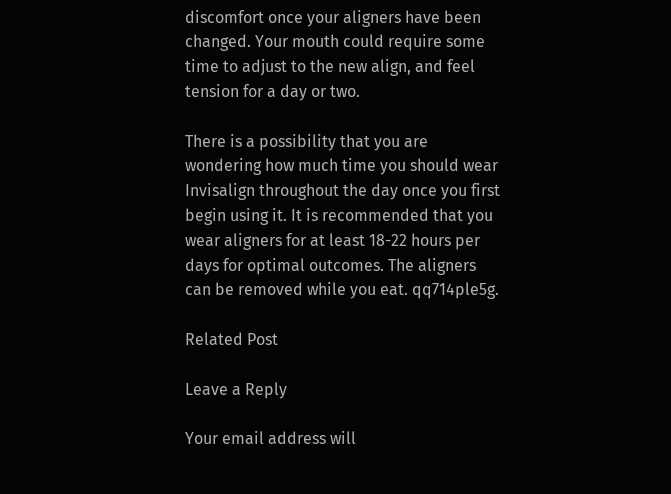discomfort once your aligners have been changed. Your mouth could require some time to adjust to the new align, and feel tension for a day or two.

There is a possibility that you are wondering how much time you should wear Invisalign throughout the day once you first begin using it. It is recommended that you wear aligners for at least 18-22 hours per days for optimal outcomes. The aligners can be removed while you eat. qq714ple5g.

Related Post

Leave a Reply

Your email address will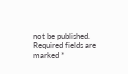not be published. Required fields are marked *